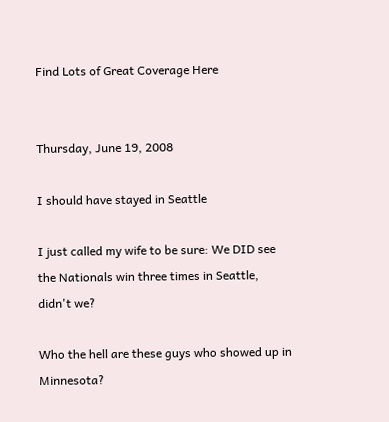Find Lots of Great Coverage Here


Thursday, June 19, 2008

I should have stayed in Seattle

I just called my wife to be sure: We DID see the Nationals win three times in Seattle, didn't we?

Who the hell are these guys who showed up in Minnesota?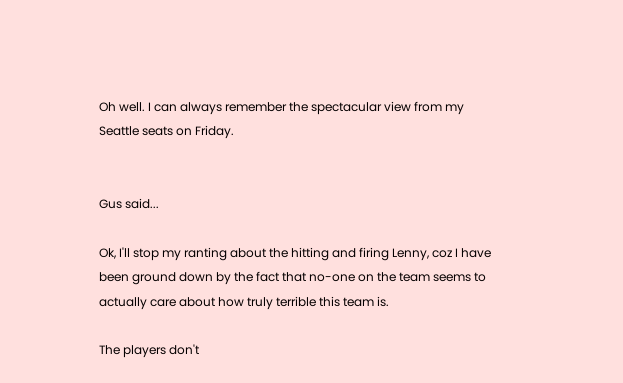Oh well. I can always remember the spectacular view from my Seattle seats on Friday.


Gus said...

Ok, I'll stop my ranting about the hitting and firing Lenny, coz I have been ground down by the fact that no-one on the team seems to actually care about how truly terrible this team is.

The players don't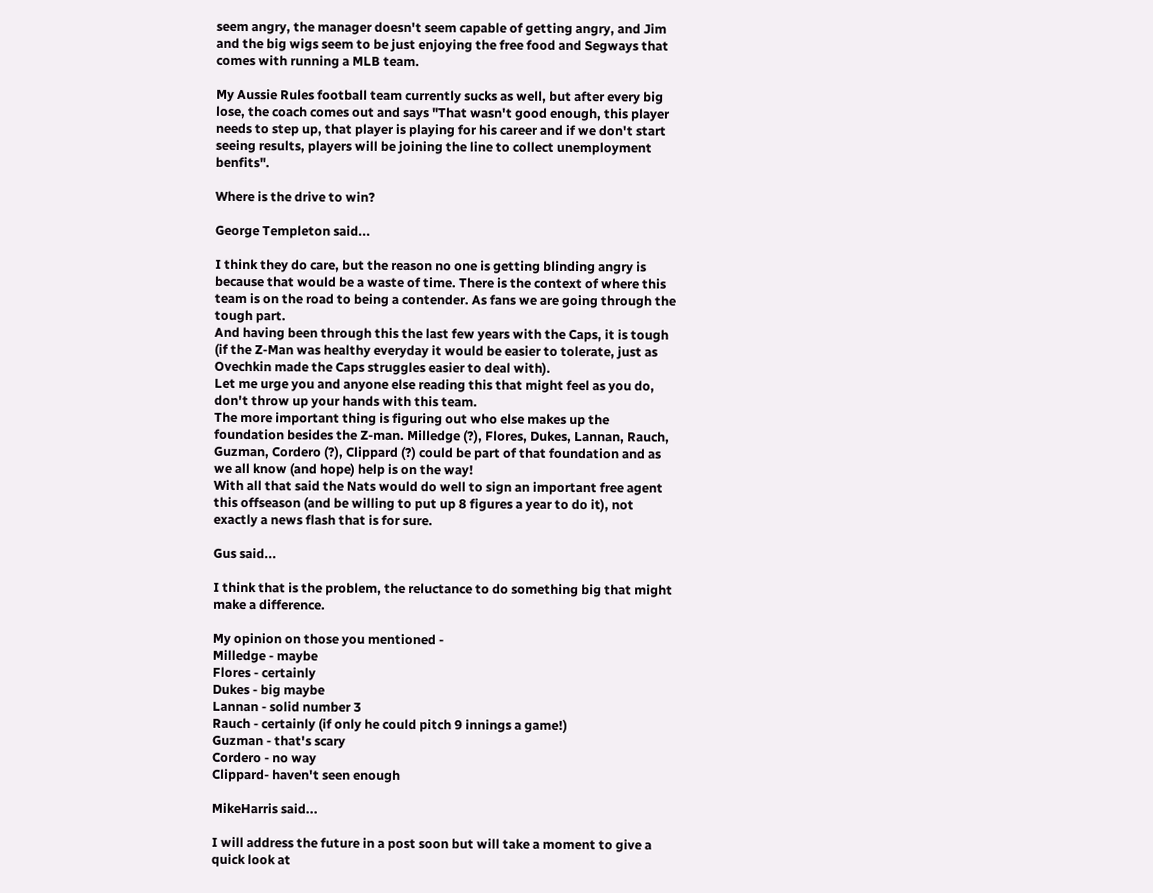seem angry, the manager doesn't seem capable of getting angry, and Jim and the big wigs seem to be just enjoying the free food and Segways that comes with running a MLB team.

My Aussie Rules football team currently sucks as well, but after every big lose, the coach comes out and says "That wasn't good enough, this player needs to step up, that player is playing for his career and if we don't start seeing results, players will be joining the line to collect unemployment benfits".

Where is the drive to win?

George Templeton said...

I think they do care, but the reason no one is getting blinding angry is because that would be a waste of time. There is the context of where this team is on the road to being a contender. As fans we are going through the tough part.
And having been through this the last few years with the Caps, it is tough (if the Z-Man was healthy everyday it would be easier to tolerate, just as Ovechkin made the Caps struggles easier to deal with).
Let me urge you and anyone else reading this that might feel as you do, don't throw up your hands with this team.
The more important thing is figuring out who else makes up the foundation besides the Z-man. Milledge (?), Flores, Dukes, Lannan, Rauch, Guzman, Cordero (?), Clippard (?) could be part of that foundation and as we all know (and hope) help is on the way!
With all that said the Nats would do well to sign an important free agent this offseason (and be willing to put up 8 figures a year to do it), not exactly a news flash that is for sure.

Gus said...

I think that is the problem, the reluctance to do something big that might make a difference.

My opinion on those you mentioned -
Milledge - maybe
Flores - certainly
Dukes - big maybe
Lannan - solid number 3
Rauch - certainly (if only he could pitch 9 innings a game!)
Guzman - that's scary
Cordero - no way
Clippard- haven't seen enough

MikeHarris said...

I will address the future in a post soon but will take a moment to give a quick look at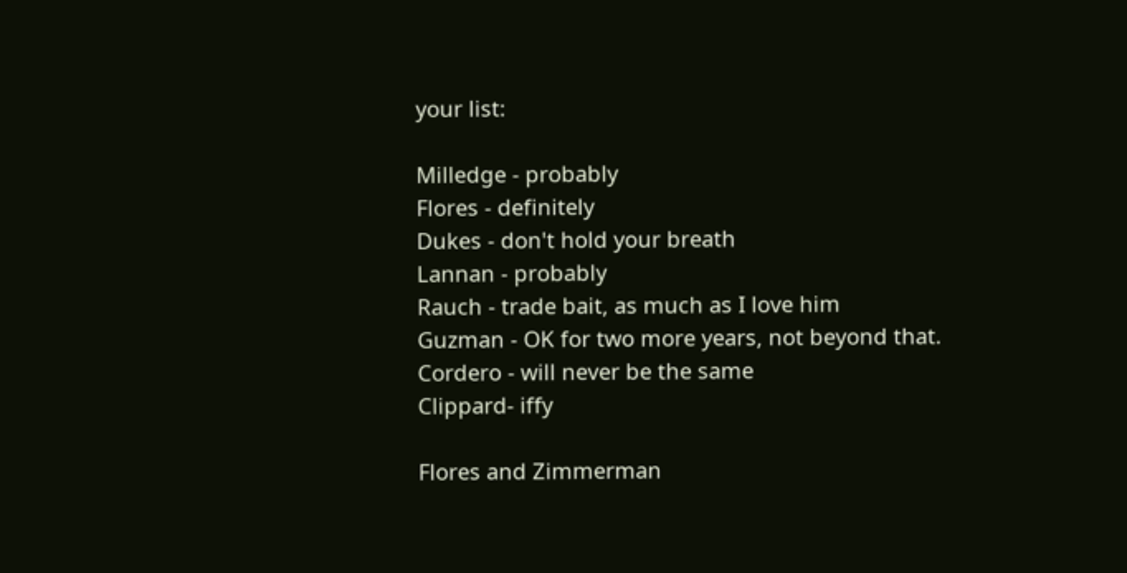your list:

Milledge - probably
Flores - definitely
Dukes - don't hold your breath
Lannan - probably
Rauch - trade bait, as much as I love him
Guzman - OK for two more years, not beyond that.
Cordero - will never be the same
Clippard- iffy

Flores and Zimmerman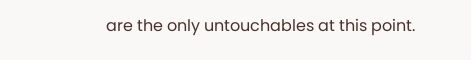are the only untouchables at this point.